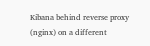Kibana behind reverse proxy (nginx) on a different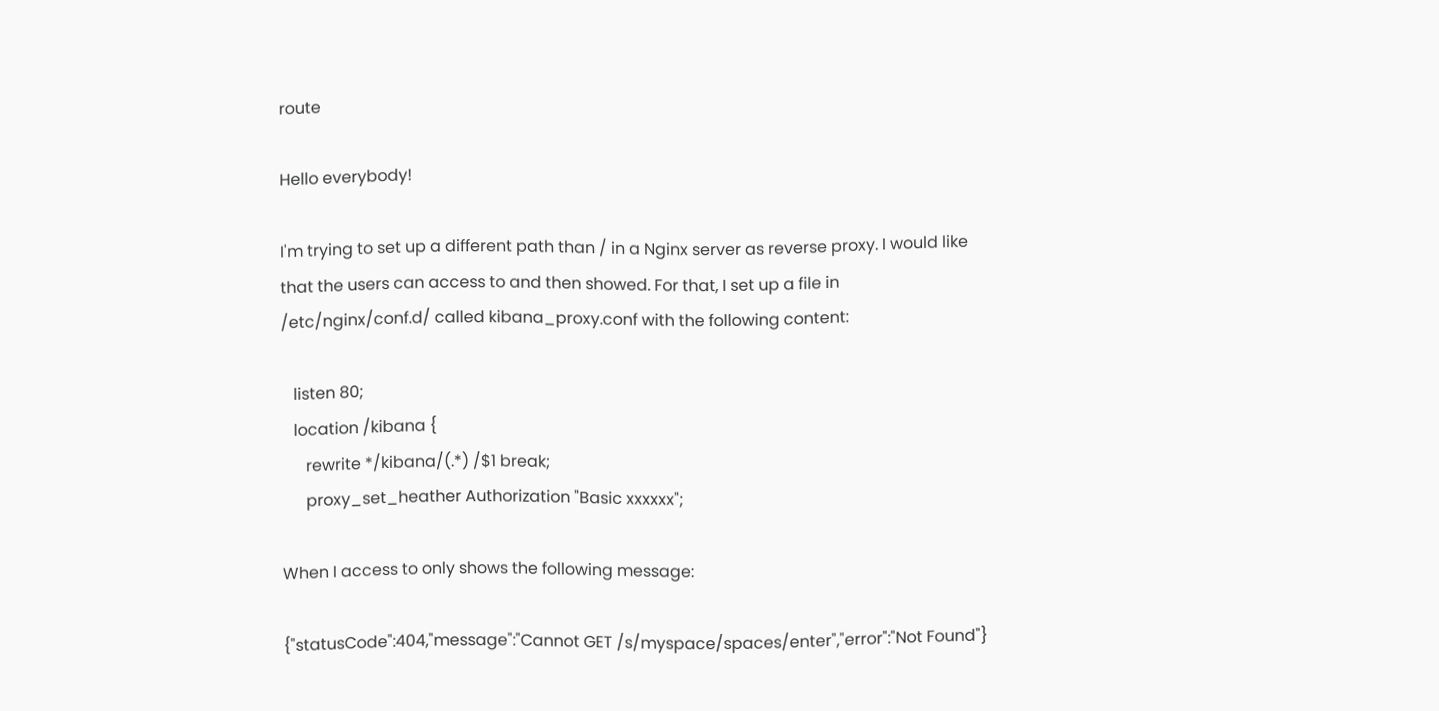route

Hello everybody!

I'm trying to set up a different path than / in a Nginx server as reverse proxy. I would like that the users can access to and then showed. For that, I set up a file in /etc/nginx/conf.d/ called kibana_proxy.conf with the following content:

   listen 80;
   location /kibana {
      rewrite */kibana/(.*) /$1 break;
      proxy_set_heather Authorization "Basic xxxxxx";

When I access to only shows the following message:

{"statusCode":404,"message":"Cannot GET /s/myspace/spaces/enter","error":"Not Found"}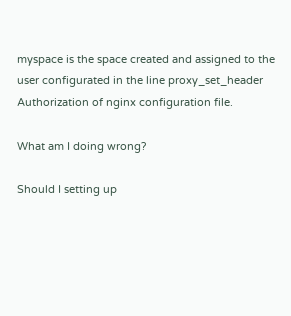myspace is the space created and assigned to the user configurated in the line proxy_set_header Authorization of nginx configuration file.

What am I doing wrong?

Should I setting up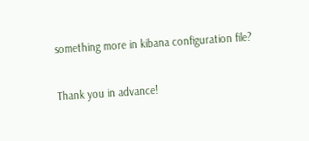something more in kibana configuration file?

Thank you in advance!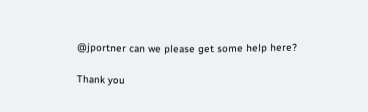@jportner can we please get some help here?

Thank you